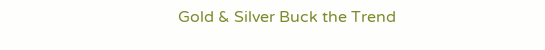Gold & Silver Buck the Trend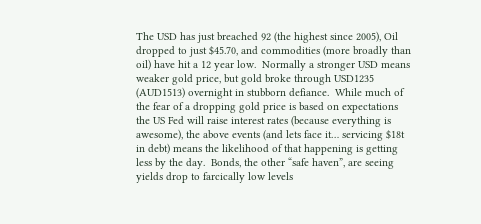The USD has just breached 92 (the highest since 2005), Oil dropped to just $45.70, and commodities (more broadly than oil) have hit a 12 year low.  Normally a stronger USD means weaker gold price, but gold broke through USD1235 (AUD1513) overnight in stubborn defiance.  While much of the fear of a dropping gold price is based on expectations the US Fed will raise interest rates (because everything is awesome), the above events (and lets face it… servicing $18t in debt) means the likelihood of that happening is getting less by the day.  Bonds, the other “safe haven”, are seeing yields drop to farcically low levels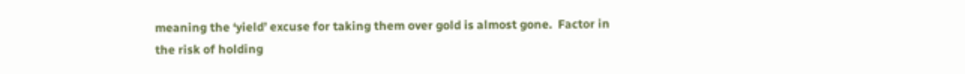meaning the ‘yield’ excuse for taking them over gold is almost gone.  Factor in the risk of holding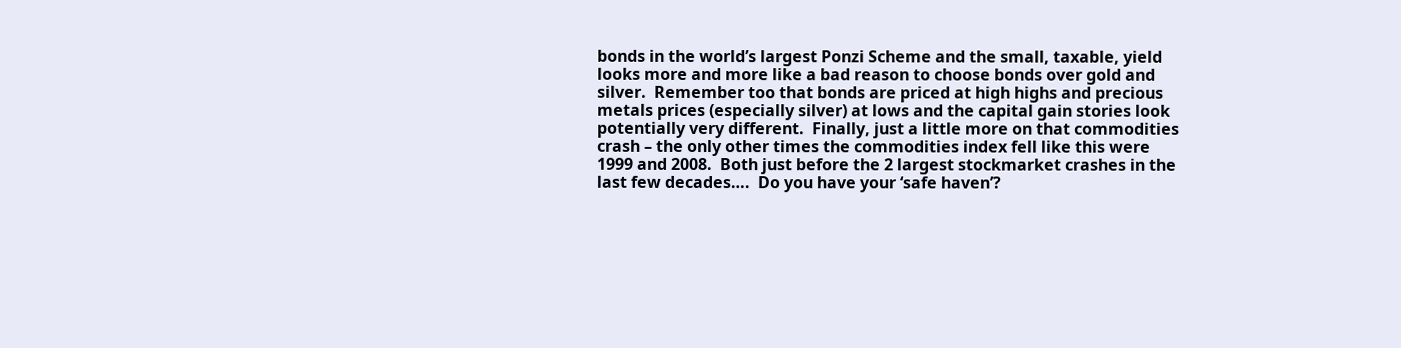bonds in the world’s largest Ponzi Scheme and the small, taxable, yield looks more and more like a bad reason to choose bonds over gold and silver.  Remember too that bonds are priced at high highs and precious metals prices (especially silver) at lows and the capital gain stories look potentially very different.  Finally, just a little more on that commodities crash – the only other times the commodities index fell like this were 1999 and 2008.  Both just before the 2 largest stockmarket crashes in the last few decades….  Do you have your ‘safe haven’?